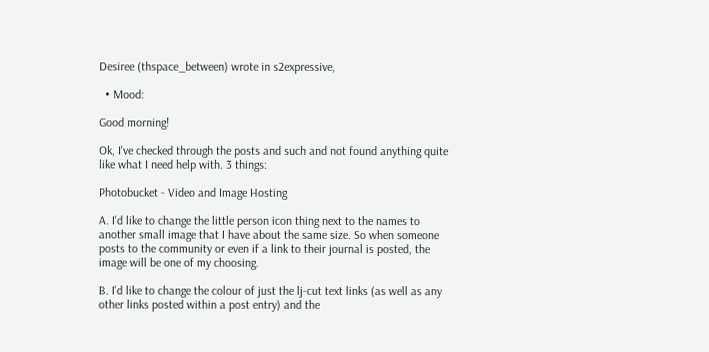Desiree (thspace_between) wrote in s2expressive,

  • Mood:

Good morning!

Ok, I've checked through the posts and such and not found anything quite like what I need help with. 3 things:

Photobucket - Video and Image Hosting

A. I'd like to change the little person icon thing next to the names to another small image that I have about the same size. So when someone posts to the community or even if a link to their journal is posted, the image will be one of my choosing.

B. I'd like to change the colour of just the lj-cut text links (as well as any other links posted within a post entry) and the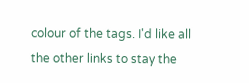colour of the tags. I'd like all the other links to stay the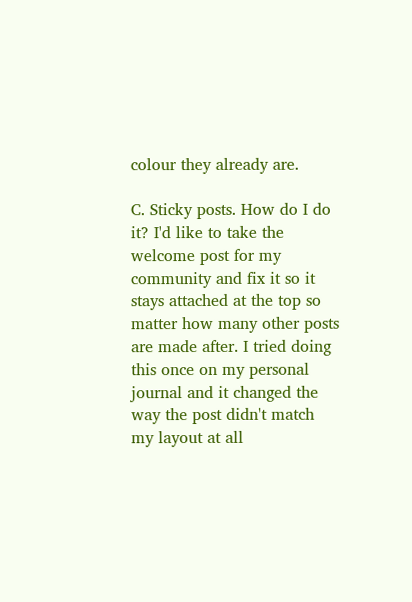colour they already are.

C. Sticky posts. How do I do it? I'd like to take the welcome post for my community and fix it so it stays attached at the top so matter how many other posts are made after. I tried doing this once on my personal journal and it changed the way the post didn't match my layout at all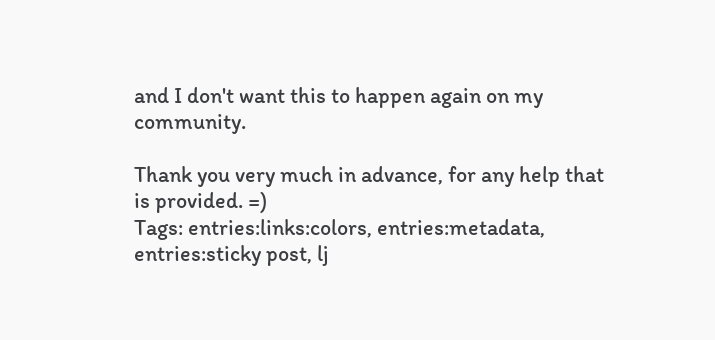and I don't want this to happen again on my community.

Thank you very much in advance, for any help that is provided. =)
Tags: entries:links:colors, entries:metadata, entries:sticky post, lj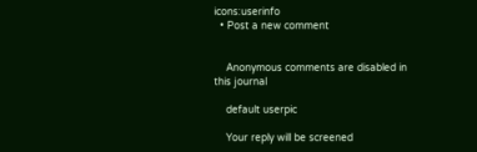icons:userinfo
  • Post a new comment


    Anonymous comments are disabled in this journal

    default userpic

    Your reply will be screened